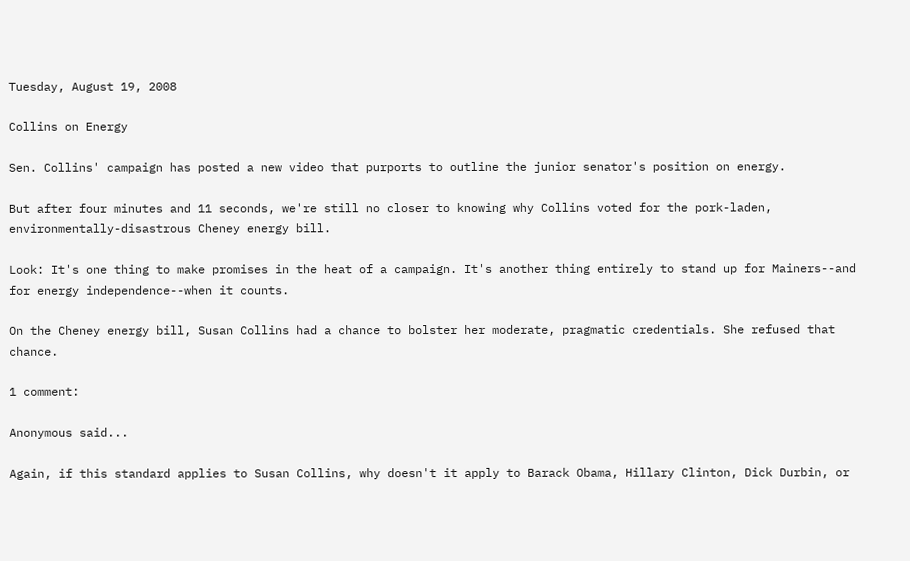Tuesday, August 19, 2008

Collins on Energy

Sen. Collins' campaign has posted a new video that purports to outline the junior senator's position on energy.

But after four minutes and 11 seconds, we're still no closer to knowing why Collins voted for the pork-laden, environmentally-disastrous Cheney energy bill.

Look: It's one thing to make promises in the heat of a campaign. It's another thing entirely to stand up for Mainers--and for energy independence--when it counts.

On the Cheney energy bill, Susan Collins had a chance to bolster her moderate, pragmatic credentials. She refused that chance.

1 comment:

Anonymous said...

Again, if this standard applies to Susan Collins, why doesn't it apply to Barack Obama, Hillary Clinton, Dick Durbin, or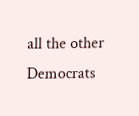all the other Democrats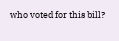who voted for this bill?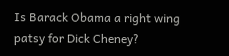Is Barack Obama a right wing patsy for Dick Cheney?